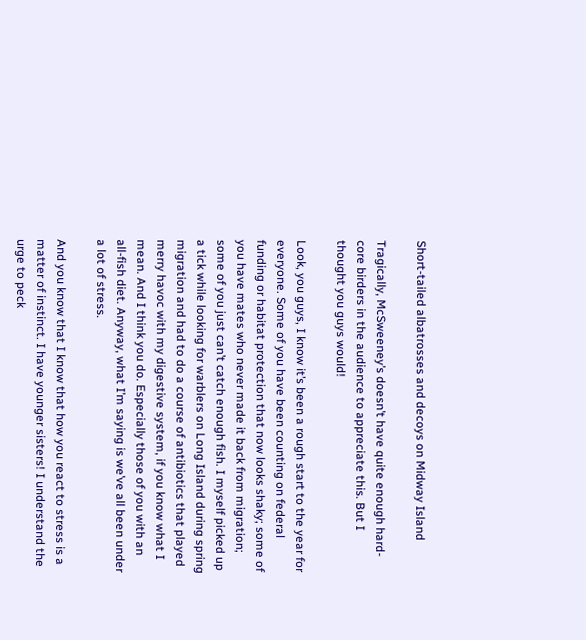Short-tailed albatrosses and decoys on Midway Island

Tragically, McSweeney’s doesn’t have quite enough hard-core birders in the audience to appreciate this. But I thought you guys would!

Look, you guys, I know it’s been a rough start to the year for everyone. Some of you have been counting on federal funding or habitat protection that now looks shaky; some of you have mates who never made it back from migration; some of you just can’t catch enough fish. I myself picked up a tick while looking for warblers on Long Island during spring migration and had to do a course of antibiotics that played merry havoc with my digestive system, if you know what I mean. And I think you do. Especially those of you with an all-fish diet. Anyway, what I’m saying is we’ve all been under a lot of stress.

And you know that I know that how you react to stress is a matter of instinct. I have younger sisters! I understand the urge to peck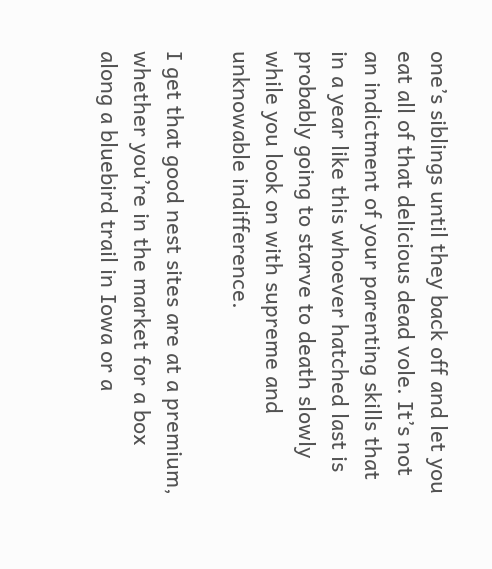one’s siblings until they back off and let you eat all of that delicious dead vole. It’s not an indictment of your parenting skills that in a year like this whoever hatched last is probably going to starve to death slowly while you look on with supreme and unknowable indifference.

I get that good nest sites are at a premium, whether you’re in the market for a box along a bluebird trail in Iowa or a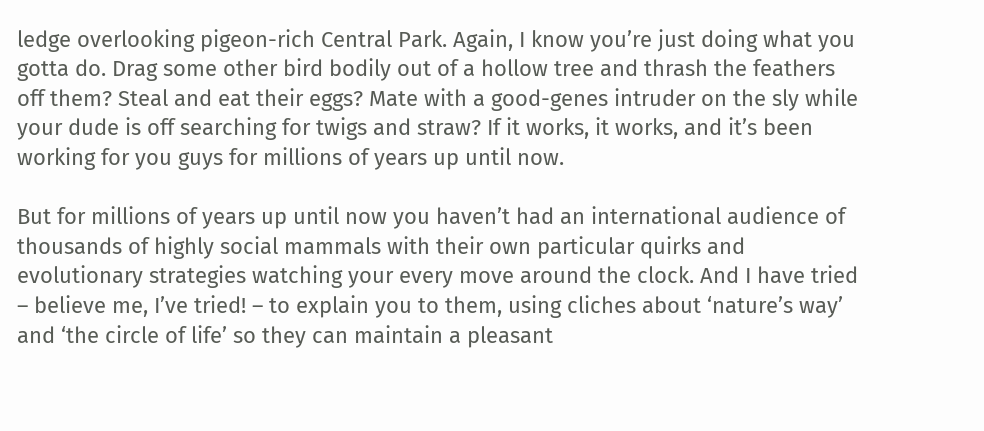ledge overlooking pigeon-rich Central Park. Again, I know you’re just doing what you gotta do. Drag some other bird bodily out of a hollow tree and thrash the feathers off them? Steal and eat their eggs? Mate with a good-genes intruder on the sly while your dude is off searching for twigs and straw? If it works, it works, and it’s been working for you guys for millions of years up until now.

But for millions of years up until now you haven’t had an international audience of thousands of highly social mammals with their own particular quirks and evolutionary strategies watching your every move around the clock. And I have tried – believe me, I’ve tried! – to explain you to them, using cliches about ‘nature’s way’ and ‘the circle of life’ so they can maintain a pleasant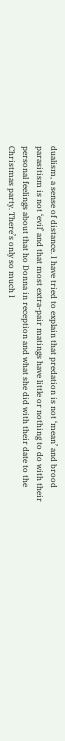dualism, a sense of distance. I have tried to explain that predation is not ‘mean’ and brood parasitism is not ‘evil’ and that most extra-pair matings have little or nothing to do with their personal feelings about that ho Donna in reception and what she did with their date to the Christmas party. There’s only so much I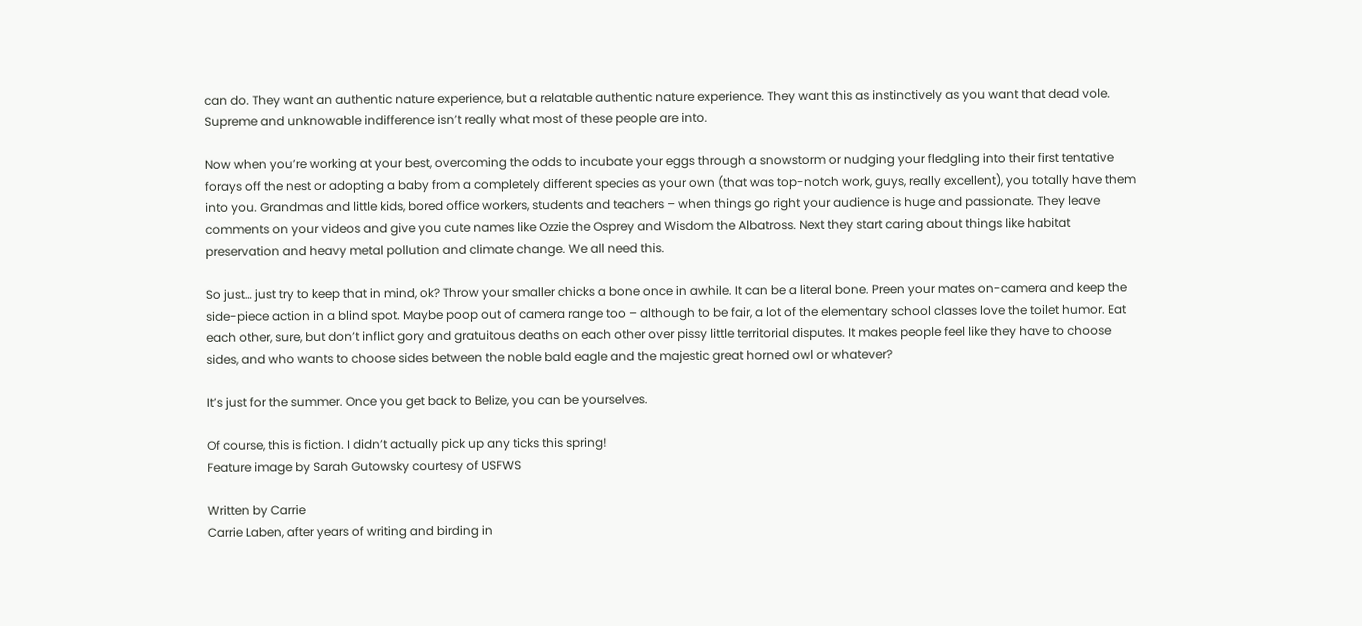can do. They want an authentic nature experience, but a relatable authentic nature experience. They want this as instinctively as you want that dead vole. Supreme and unknowable indifference isn’t really what most of these people are into.

Now when you’re working at your best, overcoming the odds to incubate your eggs through a snowstorm or nudging your fledgling into their first tentative forays off the nest or adopting a baby from a completely different species as your own (that was top-notch work, guys, really excellent), you totally have them into you. Grandmas and little kids, bored office workers, students and teachers – when things go right your audience is huge and passionate. They leave comments on your videos and give you cute names like Ozzie the Osprey and Wisdom the Albatross. Next they start caring about things like habitat preservation and heavy metal pollution and climate change. We all need this.

So just… just try to keep that in mind, ok? Throw your smaller chicks a bone once in awhile. It can be a literal bone. Preen your mates on-camera and keep the side-piece action in a blind spot. Maybe poop out of camera range too – although to be fair, a lot of the elementary school classes love the toilet humor. Eat each other, sure, but don’t inflict gory and gratuitous deaths on each other over pissy little territorial disputes. It makes people feel like they have to choose sides, and who wants to choose sides between the noble bald eagle and the majestic great horned owl or whatever?

It’s just for the summer. Once you get back to Belize, you can be yourselves.

Of course, this is fiction. I didn’t actually pick up any ticks this spring!
Feature image by Sarah Gutowsky courtesy of USFWS

Written by Carrie
Carrie Laben, after years of writing and birding in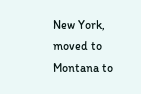New York, moved to Montana to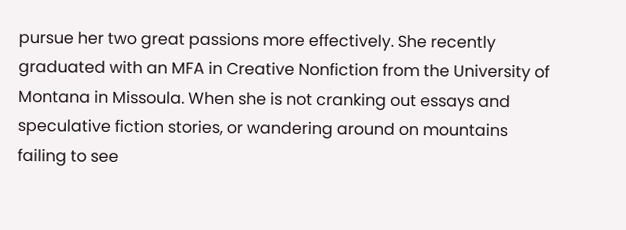pursue her two great passions more effectively. She recently graduated with an MFA in Creative Nonfiction from the University of Montana in Missoula. When she is not cranking out essays and speculative fiction stories, or wandering around on mountains failing to see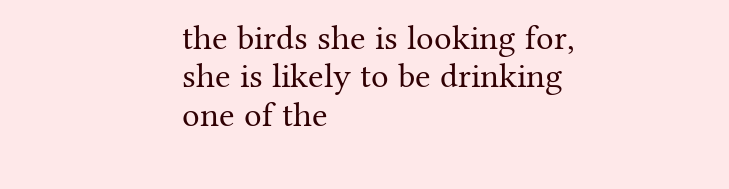the birds she is looking for, she is likely to be drinking one of the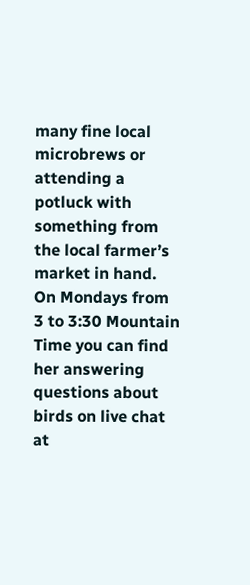many fine local microbrews or attending a potluck with something from the local farmer’s market in hand. On Mondays from 3 to 3:30 Mountain Time you can find her answering questions about birds on live chat at